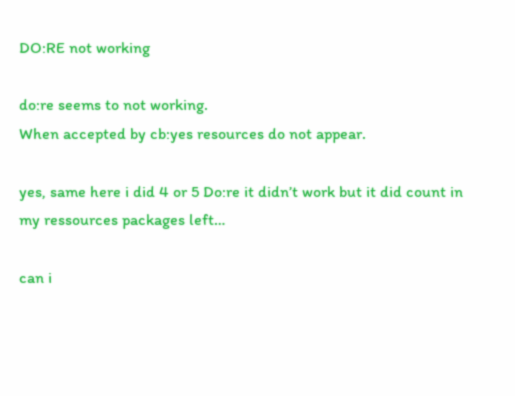DO:RE not working

do:re seems to not working.
When accepted by cb:yes resources do not appear.

yes, same here i did 4 or 5 Do:re it didn’t work but it did count in my ressources packages left…

can i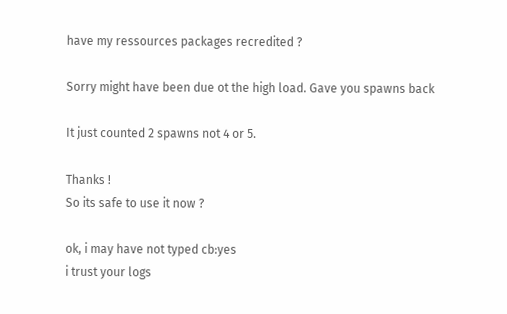have my ressources packages recredited ?

Sorry might have been due ot the high load. Gave you spawns back

It just counted 2 spawns not 4 or 5.

Thanks !
So its safe to use it now ?

ok, i may have not typed cb:yes
i trust your logs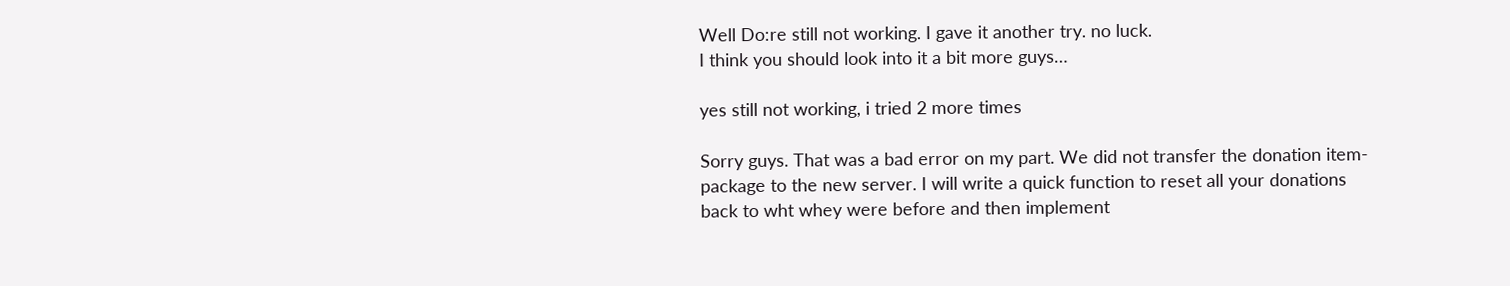Well Do:re still not working. I gave it another try. no luck.
I think you should look into it a bit more guys…

yes still not working, i tried 2 more times

Sorry guys. That was a bad error on my part. We did not transfer the donation item-package to the new server. I will write a quick function to reset all your donations back to wht whey were before and then implement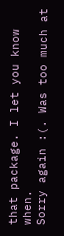that package. I let you know when.
Sorry again :(. Was too much at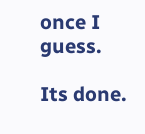once I guess.

Its done.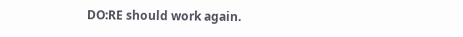DO:RE should work again.